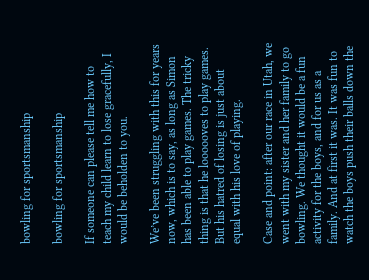bowling for sportsmanship

bowling for sportsmanship

If someone can please tell me how to teach my child learn to lose gracefully, I would be beholden to you.

We’ve been struggling with this for years now, which is to say, as long as Simon has been able to play games. The tricky thing is that he loooooves to play games. But his hatred of losing is just about equal with his love of playing.

Case and point: after our race in Utah, we went with my sister and her family to go bowling. We thought it would be a fun activity for the boys, and for us as a family. And at first it was. It was fun to watch the boys push their balls down the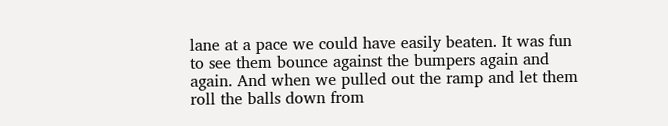lane at a pace we could have easily beaten. It was fun to see them bounce against the bumpers again and again. And when we pulled out the ramp and let them roll the balls down from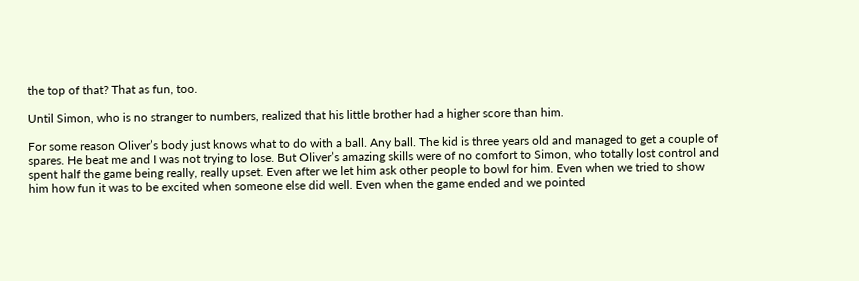the top of that? That as fun, too.

Until Simon, who is no stranger to numbers, realized that his little brother had a higher score than him.

For some reason Oliver’s body just knows what to do with a ball. Any ball. The kid is three years old and managed to get a couple of spares. He beat me and I was not trying to lose. But Oliver’s amazing skills were of no comfort to Simon, who totally lost control and spent half the game being really, really upset. Even after we let him ask other people to bowl for him. Even when we tried to show him how fun it was to be excited when someone else did well. Even when the game ended and we pointed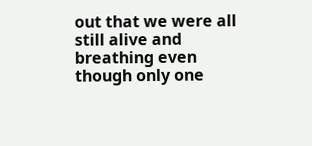out that we were all still alive and breathing even though only one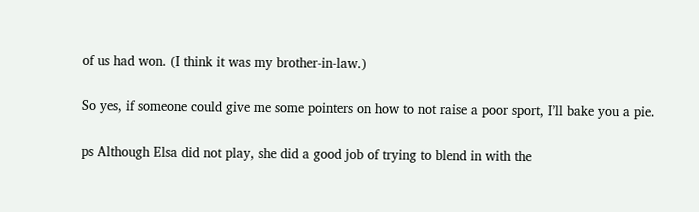of us had won. (I think it was my brother-in-law.)

So yes, if someone could give me some pointers on how to not raise a poor sport, I’ll bake you a pie.

ps Although Elsa did not play, she did a good job of trying to blend in with the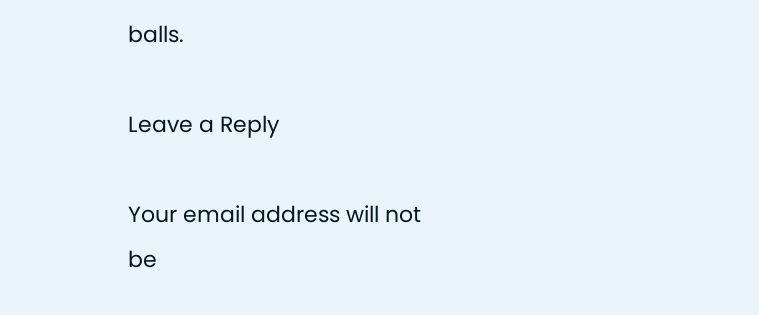balls.

Leave a Reply

Your email address will not be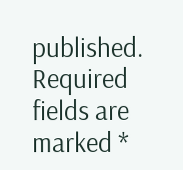published. Required fields are marked *